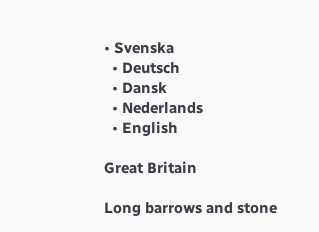• Svenska
  • Deutsch
  • Dansk
  • Nederlands
  • English

Great Britain

Long barrows and stone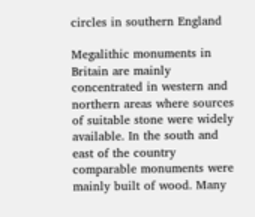circles in southern England

Megalithic monuments in Britain are mainly concentrated in western and northern areas where sources of suitable stone were widely available. In the south and east of the country comparable monuments were mainly built of wood. Many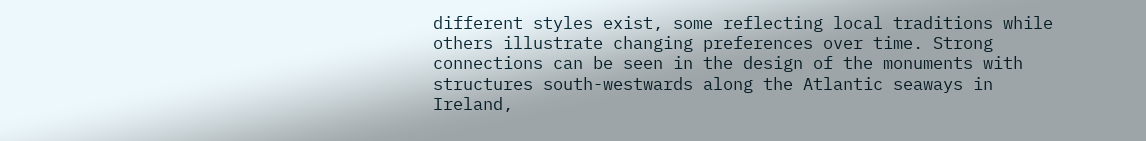different styles exist, some reflecting local traditions while others illustrate changing preferences over time. Strong connections can be seen in the design of the monuments with structures south-westwards along the Atlantic seaways in Ireland,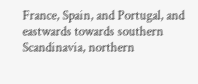France, Spain, and Portugal, and eastwards towards southern Scandinavia, northern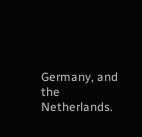Germany, and the Netherlands.